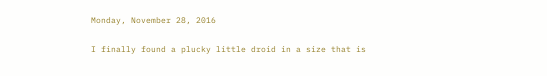Monday, November 28, 2016

I finally found a plucky little droid in a size that is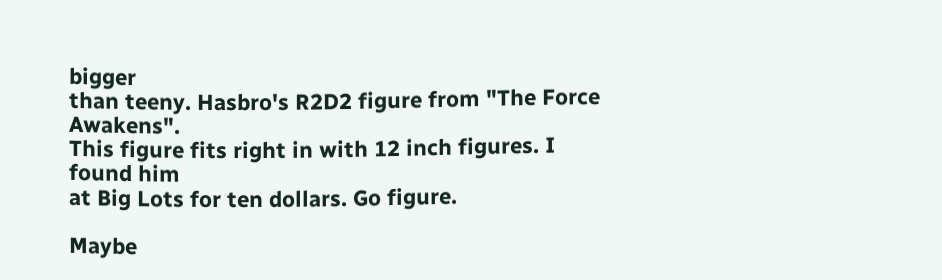bigger
than teeny. Hasbro's R2D2 figure from "The Force Awakens".
This figure fits right in with 12 inch figures. I found him
at Big Lots for ten dollars. Go figure.

Maybe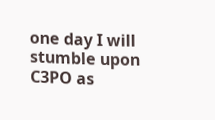one day I will stumble upon C3PO as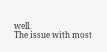well.
The issue with most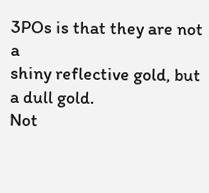3POs is that they are not a
shiny reflective gold, but a dull gold.
Not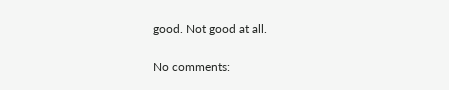good. Not good at all.

No comments: